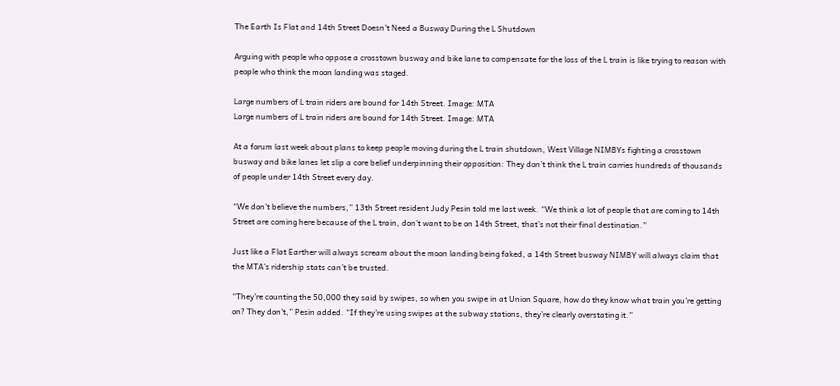The Earth Is Flat and 14th Street Doesn’t Need a Busway During the L Shutdown

Arguing with people who oppose a crosstown busway and bike lane to compensate for the loss of the L train is like trying to reason with people who think the moon landing was staged.

Large numbers of L train riders are bound for 14th Street. Image: MTA
Large numbers of L train riders are bound for 14th Street. Image: MTA

At a forum last week about plans to keep people moving during the L train shutdown, West Village NIMBYs fighting a crosstown busway and bike lanes let slip a core belief underpinning their opposition: They don’t think the L train carries hundreds of thousands of people under 14th Street every day.

“We don’t believe the numbers,” 13th Street resident Judy Pesin told me last week. “We think a lot of people that are coming to 14th Street are coming here because of the L train, don’t want to be on 14th Street, that’s not their final destination.”

Just like a Flat Earther will always scream about the moon landing being faked, a 14th Street busway NIMBY will always claim that the MTA’s ridership stats can’t be trusted.

“They’re counting the 50,000 they said by swipes, so when you swipe in at Union Square, how do they know what train you’re getting on? They don’t,” Pesin added. “If they’re using swipes at the subway stations, they’re clearly overstating it.”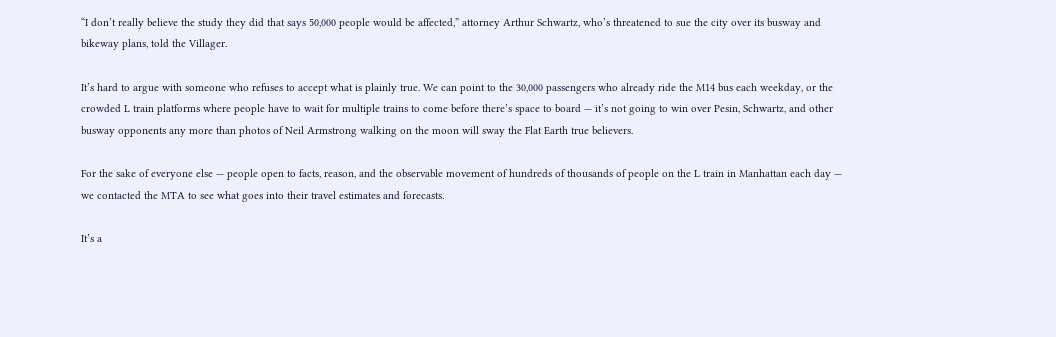“I don’t really believe the study they did that says 50,000 people would be affected,” attorney Arthur Schwartz, who’s threatened to sue the city over its busway and bikeway plans, told the Villager.

It’s hard to argue with someone who refuses to accept what is plainly true. We can point to the 30,000 passengers who already ride the M14 bus each weekday, or the crowded L train platforms where people have to wait for multiple trains to come before there’s space to board — it’s not going to win over Pesin, Schwartz, and other busway opponents any more than photos of Neil Armstrong walking on the moon will sway the Flat Earth true believers.

For the sake of everyone else — people open to facts, reason, and the observable movement of hundreds of thousands of people on the L train in Manhattan each day — we contacted the MTA to see what goes into their travel estimates and forecasts.

It’s a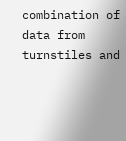combination of data from turnstiles and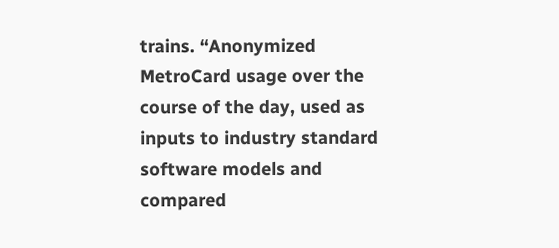trains. “Anonymized MetroCard usage over the course of the day, used as inputs to industry standard software models and compared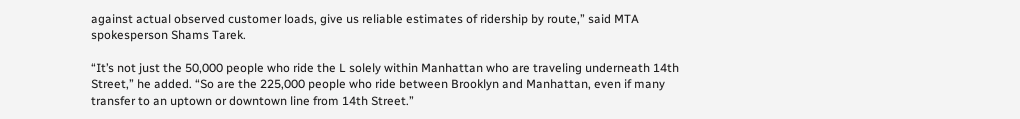against actual observed customer loads, give us reliable estimates of ridership by route,” said MTA spokesperson Shams Tarek.

“It’s not just the 50,000 people who ride the L solely within Manhattan who are traveling underneath 14th Street,” he added. “So are the 225,000 people who ride between Brooklyn and Manhattan, even if many transfer to an uptown or downtown line from 14th Street.”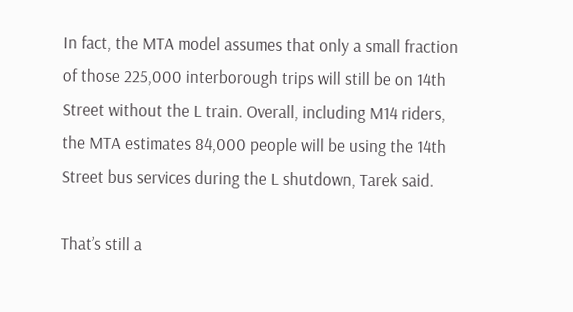In fact, the MTA model assumes that only a small fraction of those 225,000 interborough trips will still be on 14th Street without the L train. Overall, including M14 riders, the MTA estimates 84,000 people will be using the 14th Street bus services during the L shutdown, Tarek said.

That’s still a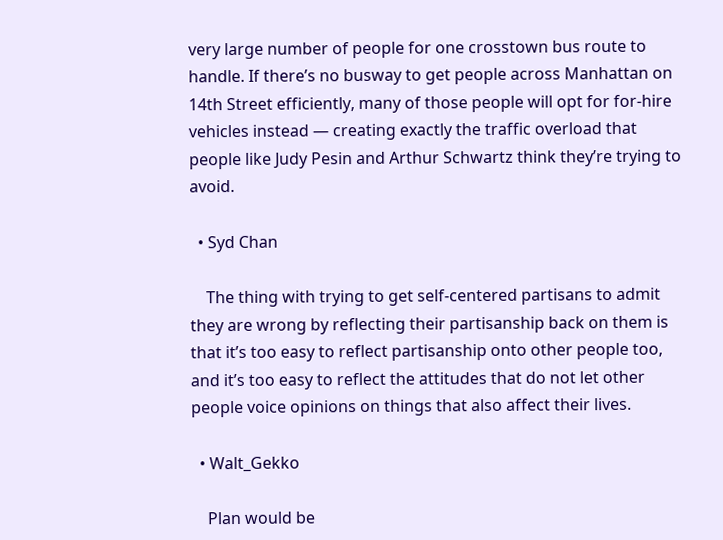very large number of people for one crosstown bus route to handle. If there’s no busway to get people across Manhattan on 14th Street efficiently, many of those people will opt for for-hire vehicles instead — creating exactly the traffic overload that people like Judy Pesin and Arthur Schwartz think they’re trying to avoid.

  • Syd Chan

    The thing with trying to get self-centered partisans to admit they are wrong by reflecting their partisanship back on them is that it’s too easy to reflect partisanship onto other people too, and it’s too easy to reflect the attitudes that do not let other people voice opinions on things that also affect their lives.

  • Walt_Gekko

    Plan would be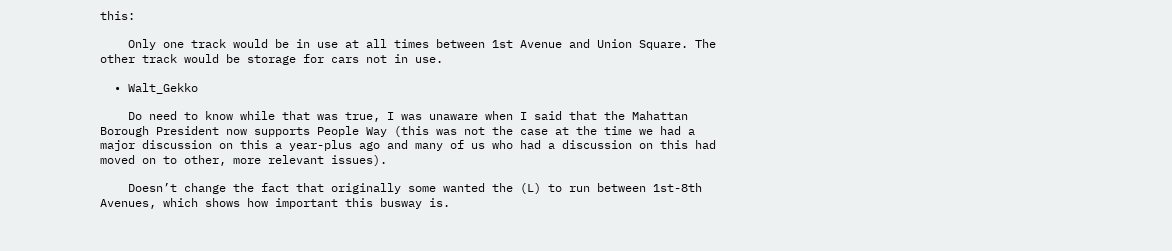this:

    Only one track would be in use at all times between 1st Avenue and Union Square. The other track would be storage for cars not in use.

  • Walt_Gekko

    Do need to know while that was true, I was unaware when I said that the Mahattan Borough President now supports People Way (this was not the case at the time we had a major discussion on this a year-plus ago and many of us who had a discussion on this had moved on to other, more relevant issues).

    Doesn’t change the fact that originally some wanted the (L) to run between 1st-8th Avenues, which shows how important this busway is.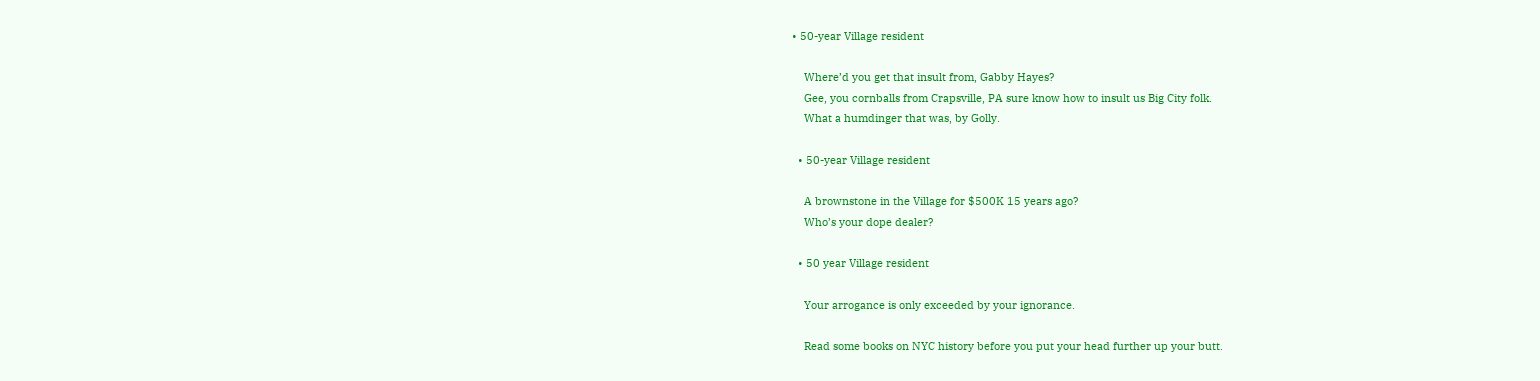• 50-year Village resident

    Where’d you get that insult from, Gabby Hayes?
    Gee, you cornballs from Crapsville, PA sure know how to insult us Big City folk.
    What a humdinger that was, by Golly.

  • 50-year Village resident

    A brownstone in the Village for $500K 15 years ago?
    Who’s your dope dealer?

  • 50 year Village resident

    Your arrogance is only exceeded by your ignorance.

    Read some books on NYC history before you put your head further up your butt.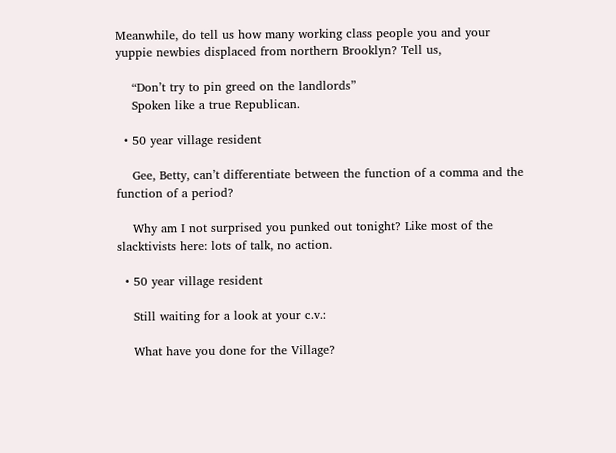Meanwhile, do tell us how many working class people you and your yuppie newbies displaced from northern Brooklyn? Tell us,

    “Don’t try to pin greed on the landlords”
    Spoken like a true Republican.

  • 50 year village resident

    Gee, Betty, can’t differentiate between the function of a comma and the function of a period?

    Why am I not surprised you punked out tonight? Like most of the slacktivists here: lots of talk, no action.

  • 50 year village resident

    Still waiting for a look at your c.v.:

    What have you done for the Village?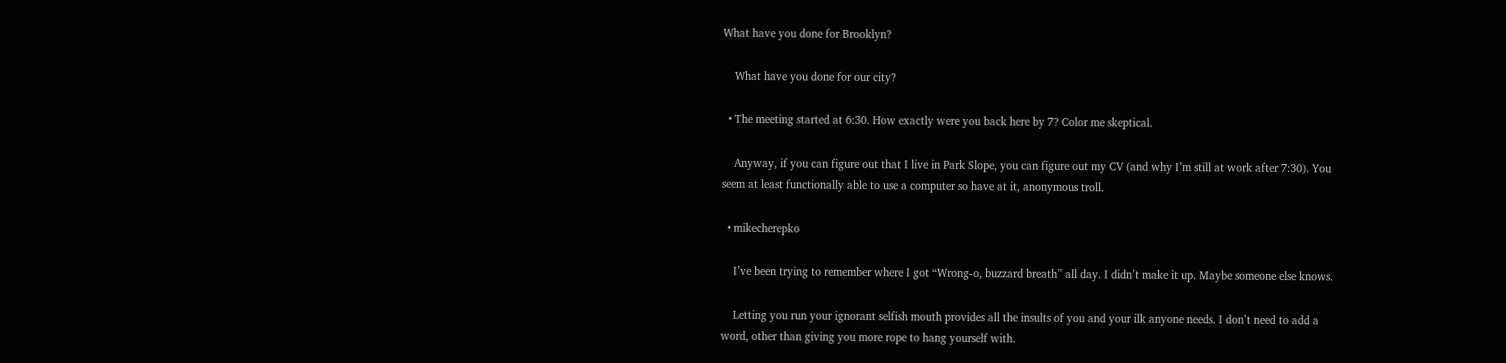What have you done for Brooklyn?

    What have you done for our city?

  • The meeting started at 6:30. How exactly were you back here by 7? Color me skeptical.

    Anyway, if you can figure out that I live in Park Slope, you can figure out my CV (and why I’m still at work after 7:30). You seem at least functionally able to use a computer so have at it, anonymous troll.

  • mikecherepko

    I’ve been trying to remember where I got “Wrong-o, buzzard breath” all day. I didn’t make it up. Maybe someone else knows.

    Letting you run your ignorant selfish mouth provides all the insults of you and your ilk anyone needs. I don’t need to add a word, other than giving you more rope to hang yourself with.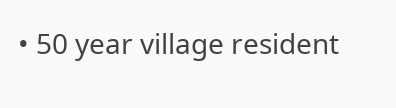• 50 year village resident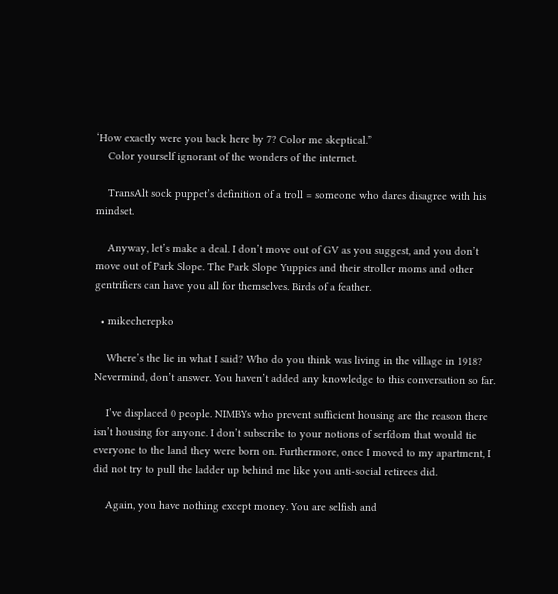‘How exactly were you back here by 7? Color me skeptical.”
    Color yourself ignorant of the wonders of the internet.

    TransAlt sock puppet’s definition of a troll = someone who dares disagree with his mindset.

    Anyway, let’s make a deal. I don’t move out of GV as you suggest, and you don’t move out of Park Slope. The Park Slope Yuppies and their stroller moms and other gentrifiers can have you all for themselves. Birds of a feather.

  • mikecherepko

    Where’s the lie in what I said? Who do you think was living in the village in 1918? Nevermind, don’t answer. You haven’t added any knowledge to this conversation so far.

    I’ve displaced 0 people. NIMBYs who prevent sufficient housing are the reason there isn’t housing for anyone. I don’t subscribe to your notions of serfdom that would tie everyone to the land they were born on. Furthermore, once I moved to my apartment, I did not try to pull the ladder up behind me like you anti-social retirees did.

    Again, you have nothing except money. You are selfish and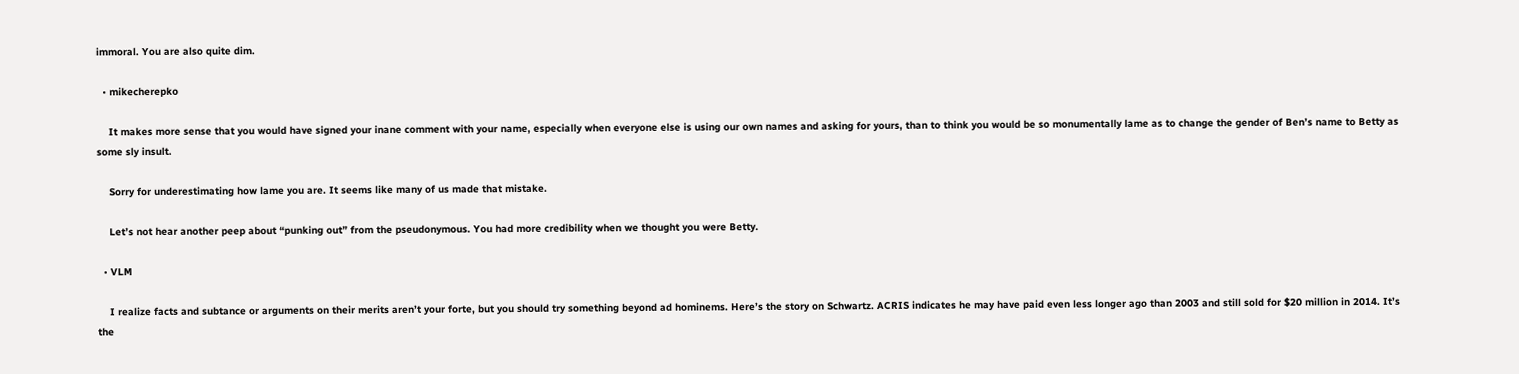immoral. You are also quite dim.

  • mikecherepko

    It makes more sense that you would have signed your inane comment with your name, especially when everyone else is using our own names and asking for yours, than to think you would be so monumentally lame as to change the gender of Ben’s name to Betty as some sly insult.

    Sorry for underestimating how lame you are. It seems like many of us made that mistake.

    Let’s not hear another peep about “punking out” from the pseudonymous. You had more credibility when we thought you were Betty.

  • VLM

    I realize facts and subtance or arguments on their merits aren’t your forte, but you should try something beyond ad hominems. Here’s the story on Schwartz. ACRIS indicates he may have paid even less longer ago than 2003 and still sold for $20 million in 2014. It’s the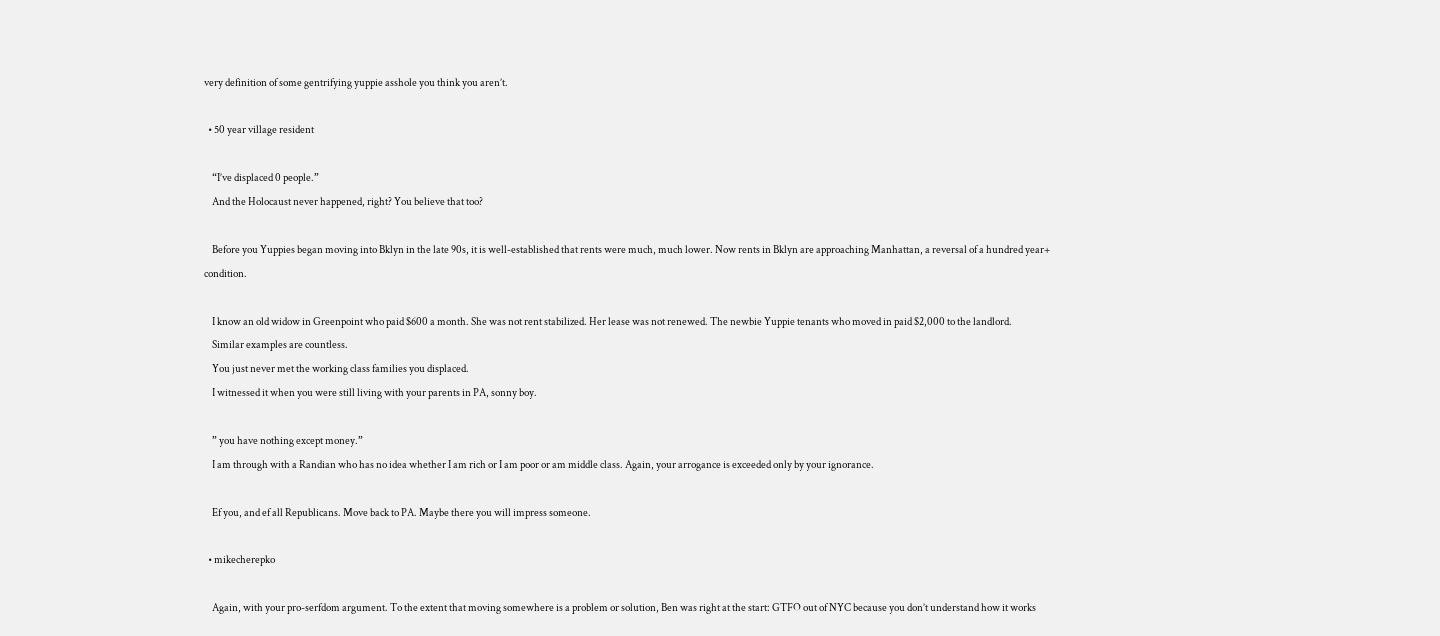very definition of some gentrifying yuppie asshole you think you aren’t.

  • 50 year village resident

    “I’ve displaced 0 people.”
    And the Holocaust never happened, right? You believe that too?

    Before you Yuppies began moving into Bklyn in the late 90s, it is well-established that rents were much, much lower. Now rents in Bklyn are approaching Manhattan, a reversal of a hundred year+ condition.

    I know an old widow in Greenpoint who paid $600 a month. She was not rent stabilized. Her lease was not renewed. The newbie Yuppie tenants who moved in paid $2,000 to the landlord.
    Similar examples are countless.
    You just never met the working class families you displaced.
    I witnessed it when you were still living with your parents in PA, sonny boy.

    ” you have nothing except money.”
    I am through with a Randian who has no idea whether I am rich or I am poor or am middle class. Again, your arrogance is exceeded only by your ignorance.

    Ef you, and ef all Republicans. Move back to PA. Maybe there you will impress someone.

  • mikecherepko

    Again, with your pro-serfdom argument. To the extent that moving somewhere is a problem or solution, Ben was right at the start: GTFO out of NYC because you don’t understand how it works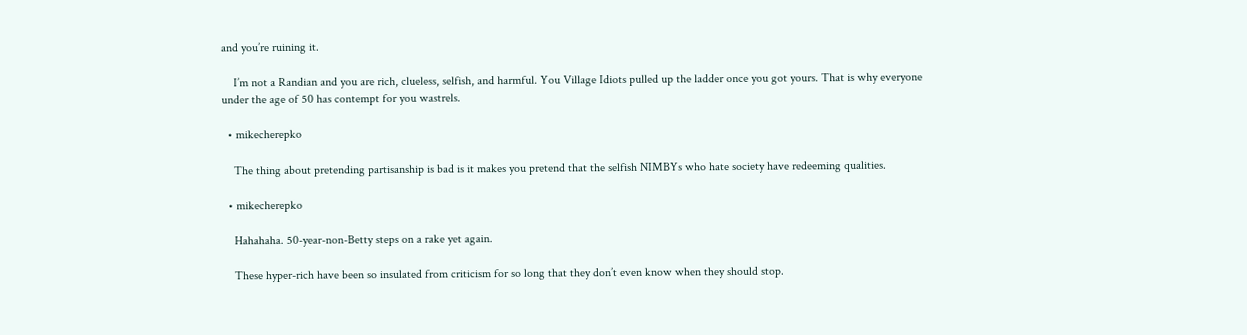and you’re ruining it.

    I’m not a Randian and you are rich, clueless, selfish, and harmful. You Village Idiots pulled up the ladder once you got yours. That is why everyone under the age of 50 has contempt for you wastrels.

  • mikecherepko

    The thing about pretending partisanship is bad is it makes you pretend that the selfish NIMBYs who hate society have redeeming qualities.

  • mikecherepko

    Hahahaha. 50-year-non-Betty steps on a rake yet again.

    These hyper-rich have been so insulated from criticism for so long that they don’t even know when they should stop.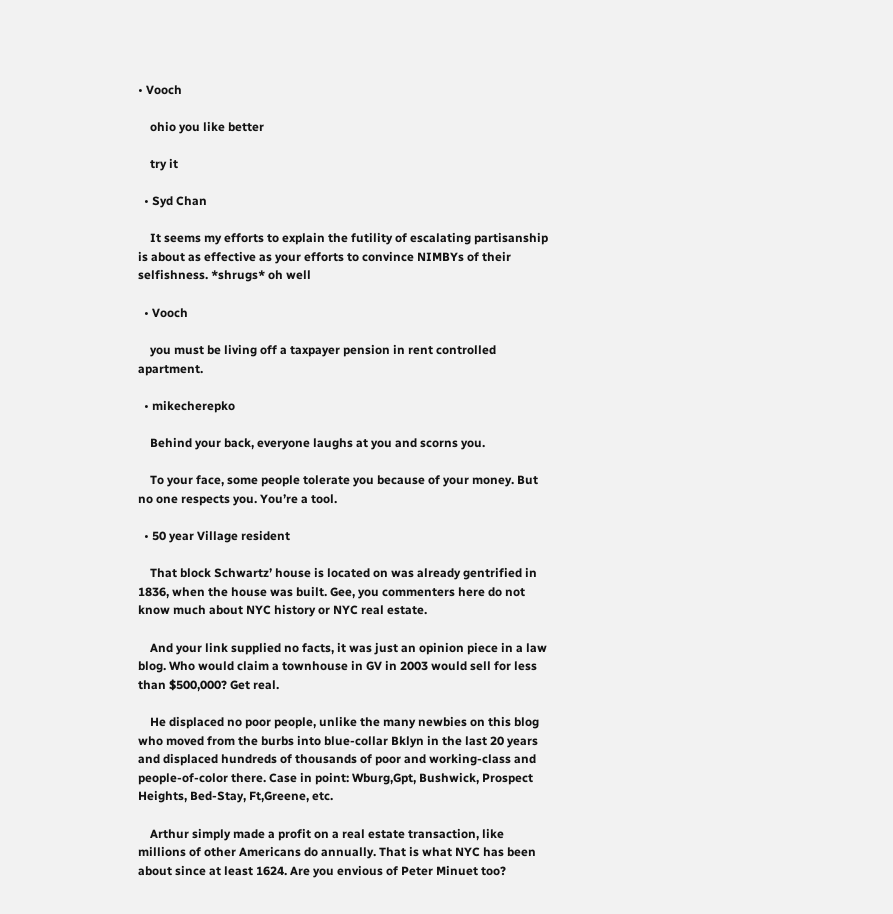• Vooch

    ohio you like better

    try it

  • Syd Chan

    It seems my efforts to explain the futility of escalating partisanship is about as effective as your efforts to convince NIMBYs of their selfishness. *shrugs* oh well

  • Vooch

    you must be living off a taxpayer pension in rent controlled apartment.

  • mikecherepko

    Behind your back, everyone laughs at you and scorns you.

    To your face, some people tolerate you because of your money. But no one respects you. You’re a tool.

  • 50 year Village resident

    That block Schwartz’ house is located on was already gentrified in 1836, when the house was built. Gee, you commenters here do not know much about NYC history or NYC real estate.

    And your link supplied no facts, it was just an opinion piece in a law blog. Who would claim a townhouse in GV in 2003 would sell for less than $500,000? Get real.

    He displaced no poor people, unlike the many newbies on this blog who moved from the burbs into blue-collar Bklyn in the last 20 years and displaced hundreds of thousands of poor and working-class and people-of-color there. Case in point: Wburg,Gpt, Bushwick, Prospect Heights, Bed-Stay, Ft,Greene, etc.

    Arthur simply made a profit on a real estate transaction, like millions of other Americans do annually. That is what NYC has been about since at least 1624. Are you envious of Peter Minuet too?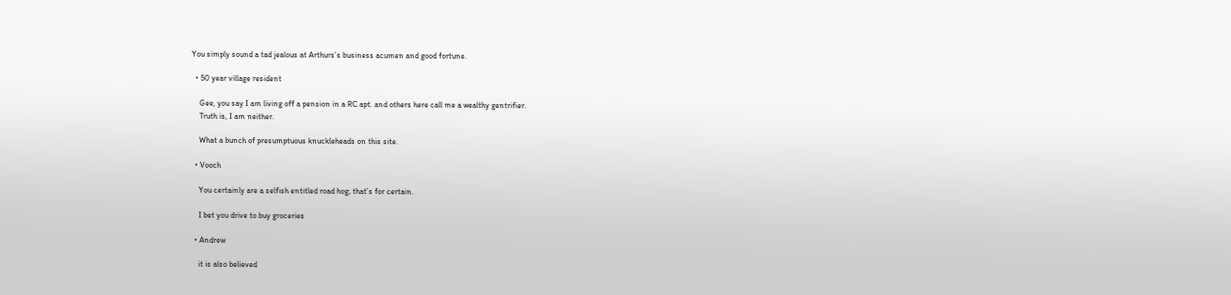You simply sound a tad jealous at Arthurs’s business acumen and good fortune.

  • 50 year village resident

    Gee, you say I am living off a pension in a RC apt. and others here call me a wealthy gentrifier.
    Truth is, I am neither.

    What a bunch of presumptuous knuckleheads on this site.

  • Vooch

    You certainly are a selfish entitled road hog; that’s for certain.

    I bet you drive to buy groceries

  • Andrew

    it is also believed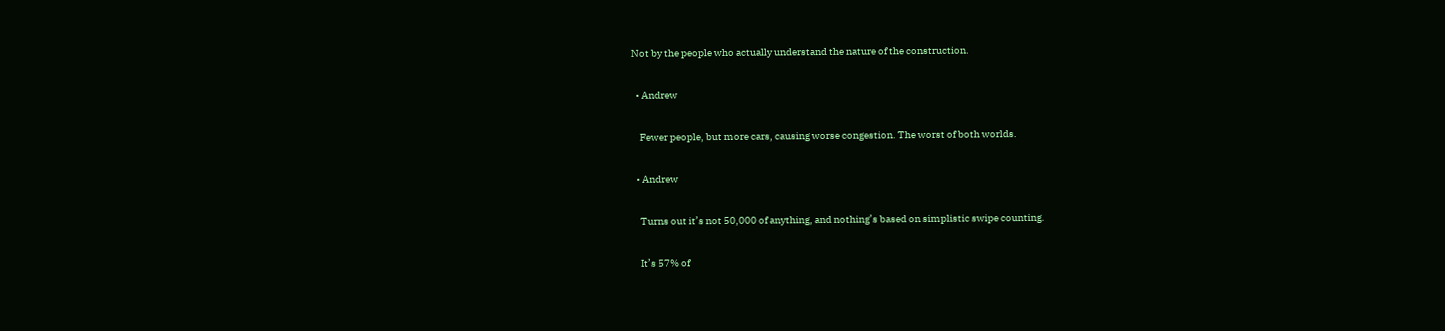Not by the people who actually understand the nature of the construction.

  • Andrew

    Fewer people, but more cars, causing worse congestion. The worst of both worlds.

  • Andrew

    Turns out it’s not 50,000 of anything, and nothing’s based on simplistic swipe counting.

    It’s 57% of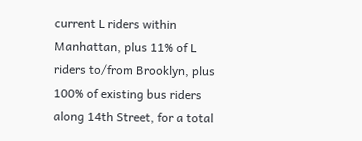current L riders within Manhattan, plus 11% of L riders to/from Brooklyn, plus 100% of existing bus riders along 14th Street, for a total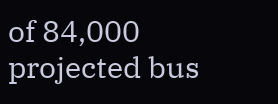of 84,000 projected bus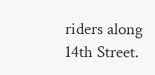riders along 14th Street.